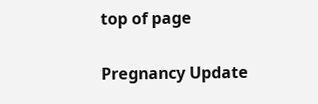top of page

Pregnancy Update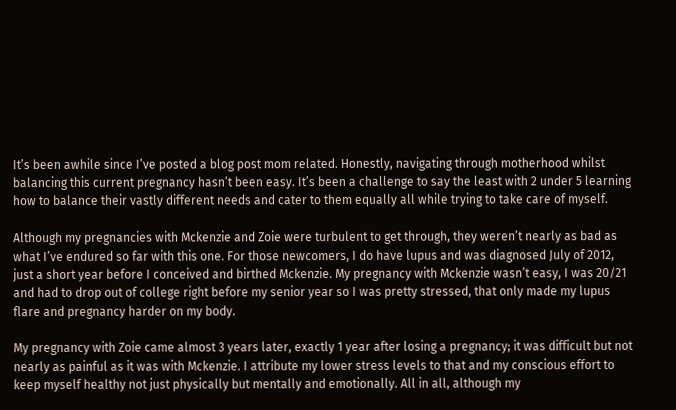It’s been awhile since I’ve posted a blog post mom related. Honestly, navigating through motherhood whilst balancing this current pregnancy hasn’t been easy. It’s been a challenge to say the least with 2 under 5 learning how to balance their vastly different needs and cater to them equally all while trying to take care of myself.

Although my pregnancies with Mckenzie and Zoie were turbulent to get through, they weren’t nearly as bad as what I’ve endured so far with this one. For those newcomers, I do have lupus and was diagnosed July of 2012, just a short year before I conceived and birthed Mckenzie. My pregnancy with Mckenzie wasn’t easy, I was 20/21 and had to drop out of college right before my senior year so I was pretty stressed, that only made my lupus flare and pregnancy harder on my body.

My pregnancy with Zoie came almost 3 years later, exactly 1 year after losing a pregnancy; it was difficult but not nearly as painful as it was with Mckenzie. I attribute my lower stress levels to that and my conscious effort to keep myself healthy not just physically but mentally and emotionally. All in all, although my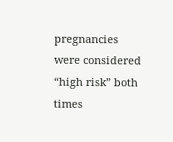pregnancies were considered “high risk” both times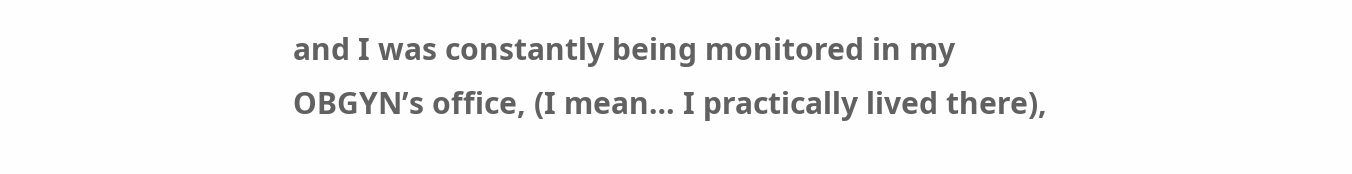and I was constantly being monitored in my OBGYN’s office, (I mean… I practically lived there),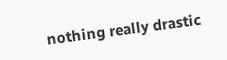nothing really drastic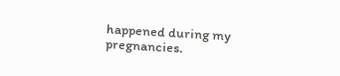happened during my pregnancies.